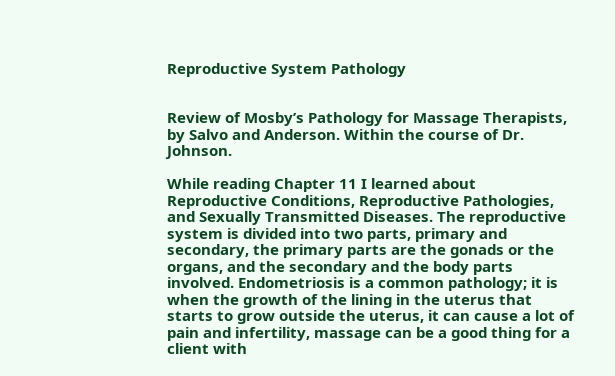Reproductive System Pathology


Review of Mosby’s Pathology for Massage Therapists, by Salvo and Anderson. Within the course of Dr. Johnson.

While reading Chapter 11 I learned about Reproductive Conditions, Reproductive Pathologies, and Sexually Transmitted Diseases. The reproductive system is divided into two parts, primary and secondary, the primary parts are the gonads or the organs, and the secondary and the body parts involved. Endometriosis is a common pathology; it is when the growth of the lining in the uterus that starts to grow outside the uterus, it can cause a lot of pain and infertility, massage can be a good thing for a client with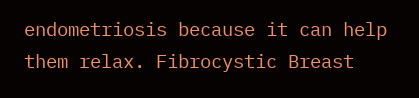endometriosis because it can help them relax. Fibrocystic Breast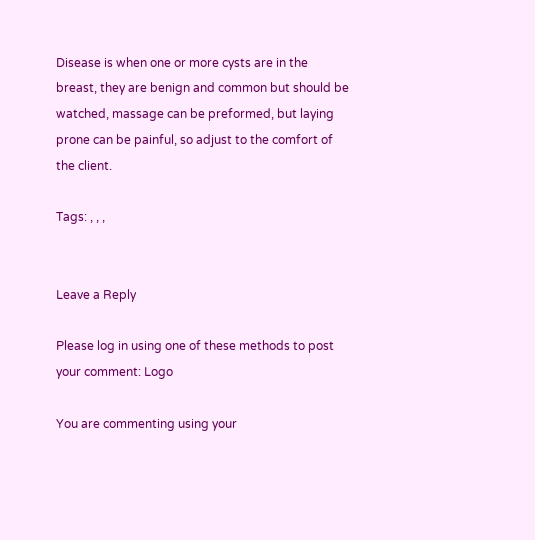Disease is when one or more cysts are in the breast, they are benign and common but should be watched, massage can be preformed, but laying prone can be painful, so adjust to the comfort of the client.

Tags: , , ,


Leave a Reply

Please log in using one of these methods to post your comment: Logo

You are commenting using your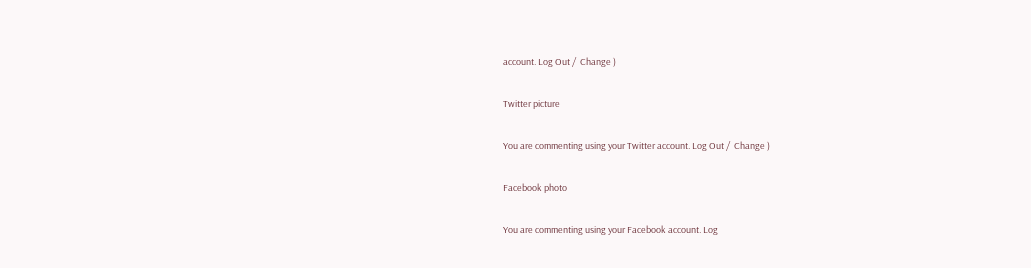account. Log Out /  Change )

Twitter picture

You are commenting using your Twitter account. Log Out /  Change )

Facebook photo

You are commenting using your Facebook account. Log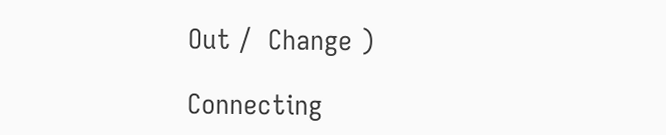Out /  Change )

Connecting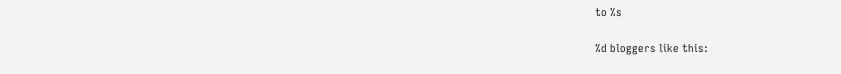to %s

%d bloggers like this: